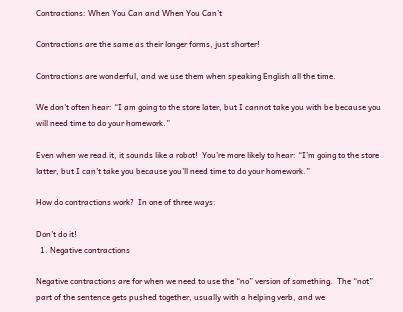Contractions: When You Can and When You Can’t

Contractions are the same as their longer forms, just shorter!

Contractions are wonderful, and we use them when speaking English all the time.

We don’t often hear: “I am going to the store later, but I cannot take you with be because you will need time to do your homework.”

Even when we read it, it sounds like a robot!  You’re more likely to hear: “I’m going to the store latter, but I can’t take you because you’ll need time to do your homework.”

How do contractions work?  In one of three ways:

Don’t do it!
  1. Negative contractions

Negative contractions are for when we need to use the “no” version of something.  The “not” part of the sentence gets pushed together, usually with a helping verb, and we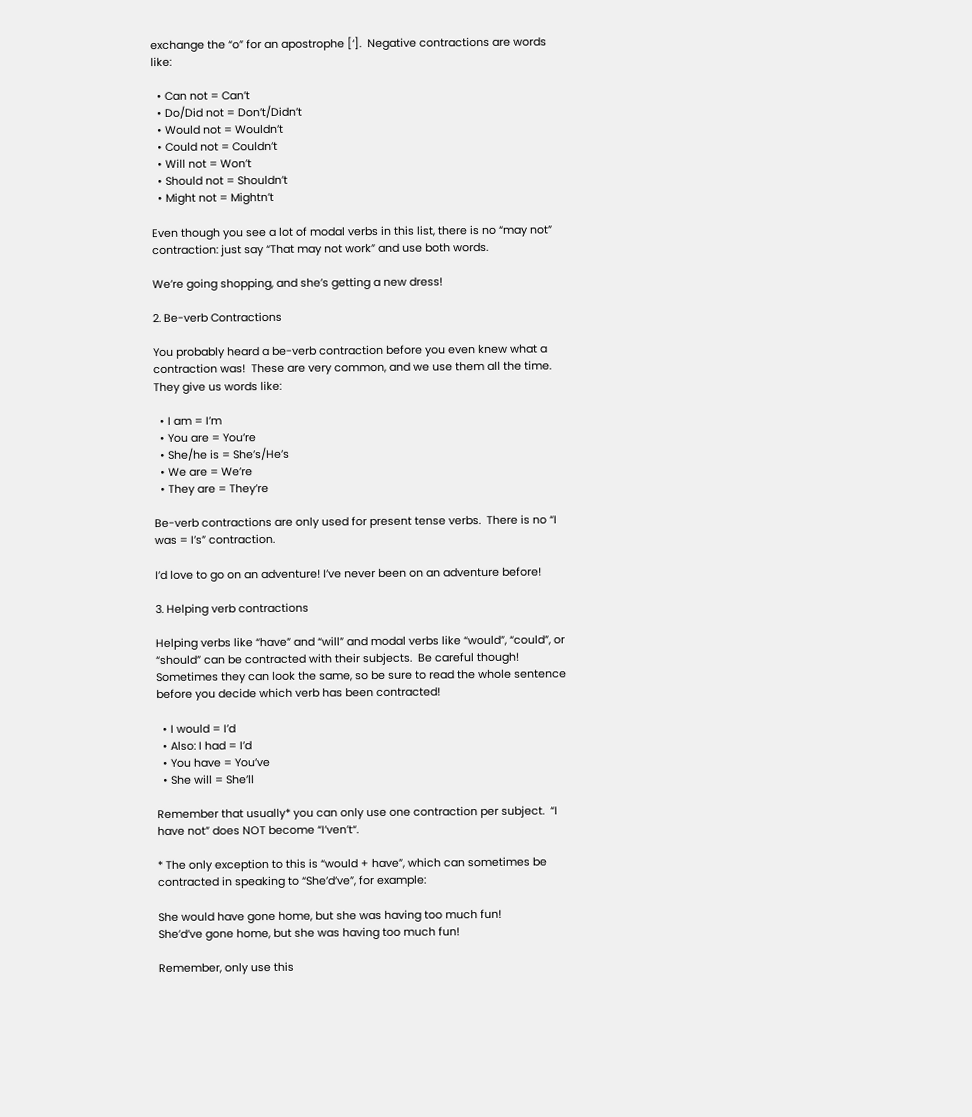exchange the “o” for an apostrophe [‘].  Negative contractions are words like:

  • Can not = Can’t
  • Do/Did not = Don’t/Didn’t
  • Would not = Wouldn’t
  • Could not = Couldn’t
  • Will not = Won’t
  • Should not = Shouldn’t
  • Might not = Mightn’t

Even though you see a lot of modal verbs in this list, there is no “may not” contraction: just say “That may not work” and use both words.

We’re going shopping, and she’s getting a new dress!

2. Be-verb Contractions

You probably heard a be-verb contraction before you even knew what a contraction was!  These are very common, and we use them all the time.  They give us words like:

  • I am = I’m
  • You are = You’re
  • She/he is = She’s/He’s
  • We are = We’re
  • They are = They’re

Be-verb contractions are only used for present tense verbs.  There is no “I was = I’s” contraction.

I’d love to go on an adventure! I’ve never been on an adventure before!

3. Helping verb contractions

Helping verbs like “have” and “will” and modal verbs like “would”, “could”, or “should” can be contracted with their subjects.  Be careful though!  Sometimes they can look the same, so be sure to read the whole sentence before you decide which verb has been contracted!

  • I would = I’d
  • Also: I had = I’d
  • You have = You’ve
  • She will = She’ll

Remember that usually* you can only use one contraction per subject.  “I have not” does NOT become “I’ven’t“.

* The only exception to this is “would + have”, which can sometimes be contracted in speaking to “She’d’ve”, for example:

She would have gone home, but she was having too much fun!
She’d’ve gone home, but she was having too much fun!

Remember, only use this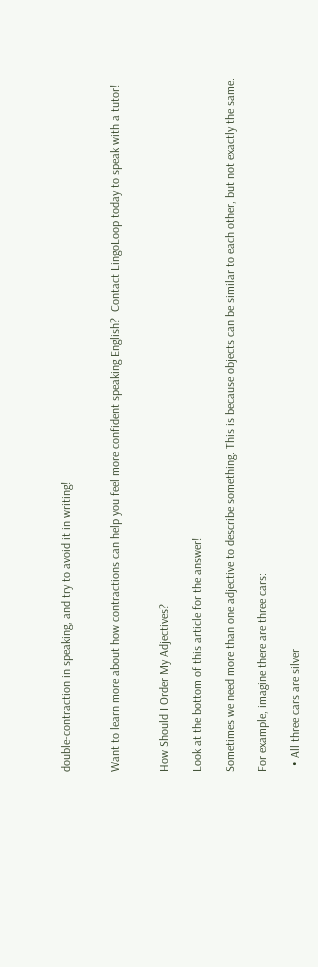double-contraction in speaking, and try to avoid it in writing!


Want to learn more about how contractions can help you feel more confident speaking English?  Contact LingoLoop today to speak with a tutor!


How Should I Order My Adjectives?

Look at the bottom of this article for the answer!

Sometimes we need more than one adjective to describe something. This is because objects can be similar to each other, but not exactly the same.

For example, imagine there are three cars:

  • All three cars are silver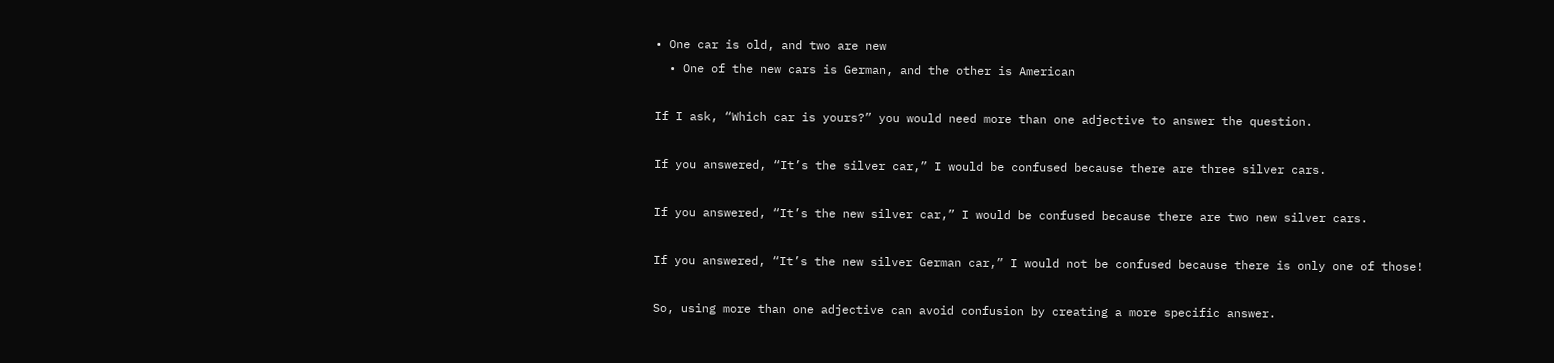• One car is old, and two are new
  • One of the new cars is German, and the other is American

If I ask, “Which car is yours?” you would need more than one adjective to answer the question.

If you answered, “It’s the silver car,” I would be confused because there are three silver cars.

If you answered, “It’s the new silver car,” I would be confused because there are two new silver cars.

If you answered, “It’s the new silver German car,” I would not be confused because there is only one of those!

So, using more than one adjective can avoid confusion by creating a more specific answer.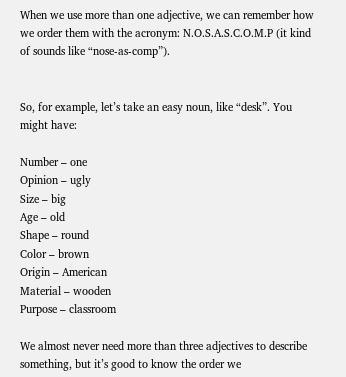When we use more than one adjective, we can remember how we order them with the acronym: N.O.S.A.S.C.O.M.P (it kind of sounds like “nose-as-comp”).


So, for example, let’s take an easy noun, like “desk”. You might have:

Number – one
Opinion – ugly
Size – big
Age – old
Shape – round
Color – brown
Origin – American
Material – wooden
Purpose – classroom

We almost never need more than three adjectives to describe something, but it’s good to know the order we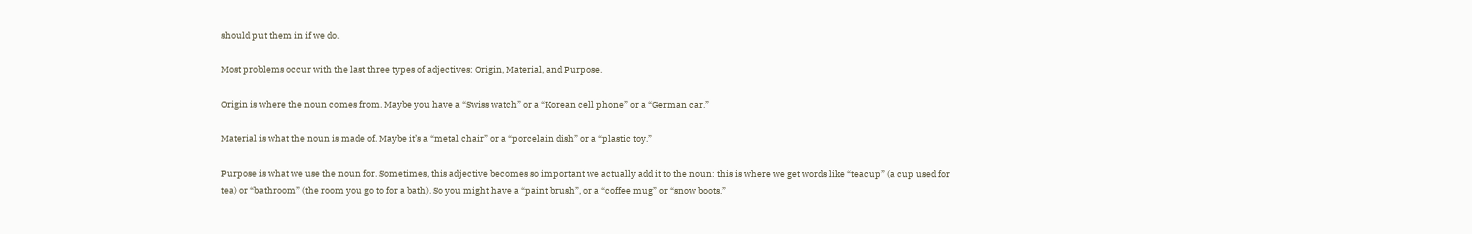should put them in if we do.

Most problems occur with the last three types of adjectives: Origin, Material, and Purpose.

Origin is where the noun comes from. Maybe you have a “Swiss watch” or a “Korean cell phone” or a “German car.”

Material is what the noun is made of. Maybe it’s a “metal chair” or a “porcelain dish” or a “plastic toy.”

Purpose is what we use the noun for. Sometimes, this adjective becomes so important we actually add it to the noun: this is where we get words like “teacup” (a cup used for tea) or “bathroom” (the room you go to for a bath). So you might have a “paint brush”, or a “coffee mug” or “snow boots.”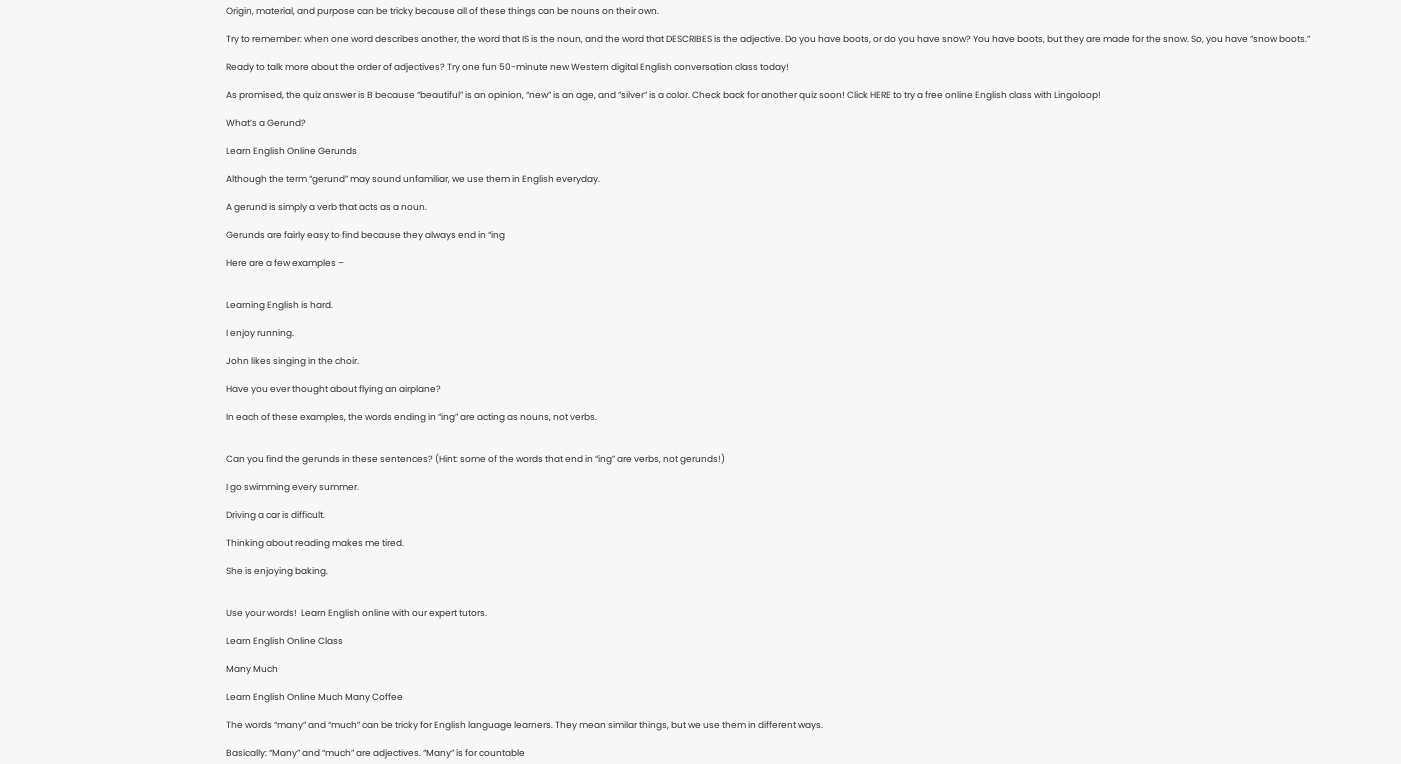Origin, material, and purpose can be tricky because all of these things can be nouns on their own.

Try to remember: when one word describes another, the word that IS is the noun, and the word that DESCRIBES is the adjective. Do you have boots, or do you have snow? You have boots, but they are made for the snow. So, you have “snow boots.”

Ready to talk more about the order of adjectives? Try one fun 50-minute new Western digital English conversation class today!

As promised, the quiz answer is B because “beautiful” is an opinion, “new” is an age, and “silver” is a color. Check back for another quiz soon! Click HERE to try a free online English class with Lingoloop!

What’s a Gerund?

Learn English Online Gerunds

Although the term “gerund” may sound unfamiliar, we use them in English everyday.

A gerund is simply a verb that acts as a noun.

Gerunds are fairly easy to find because they always end in “ing

Here are a few examples –


Learning English is hard.

I enjoy running.

John likes singing in the choir.

Have you ever thought about flying an airplane?

In each of these examples, the words ending in “ing” are acting as nouns, not verbs.


Can you find the gerunds in these sentences? (Hint: some of the words that end in “ing” are verbs, not gerunds!)

I go swimming every summer.

Driving a car is difficult.

Thinking about reading makes me tired.

She is enjoying baking.


Use your words!  Learn English online with our expert tutors.

Learn English Online Class

Many Much

Learn English Online Much Many Coffee

The words “many” and “much” can be tricky for English language learners. They mean similar things, but we use them in different ways.

Basically: “Many” and “much” are adjectives. “Many” is for countable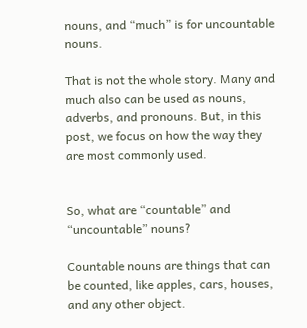nouns, and “much” is for uncountable nouns.

That is not the whole story. Many and much also can be used as nouns, adverbs, and pronouns. But, in this post, we focus on how the way they are most commonly used.


So, what are “countable” and “uncountable” nouns?

Countable nouns are things that can be counted, like apples, cars, houses, and any other object.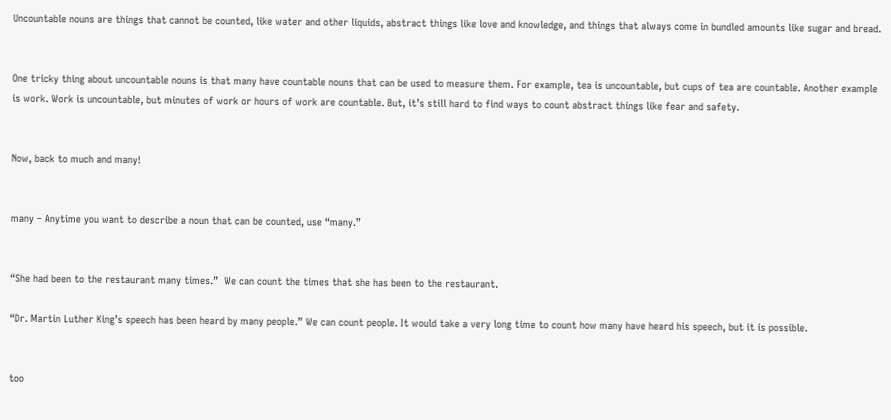Uncountable nouns are things that cannot be counted, like water and other liquids, abstract things like love and knowledge, and things that always come in bundled amounts like sugar and bread.


One tricky thing about uncountable nouns is that many have countable nouns that can be used to measure them. For example, tea is uncountable, but cups of tea are countable. Another example is work. Work is uncountable, but minutes of work or hours of work are countable. But, it’s still hard to find ways to count abstract things like fear and safety.


Now, back to much and many!


many – Anytime you want to describe a noun that can be counted, use “many.”


“She had been to the restaurant many times.”  We can count the times that she has been to the restaurant.

“Dr. Martin Luther King’s speech has been heard by many people.” We can count people. It would take a very long time to count how many have heard his speech, but it is possible.


too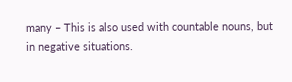many – This is also used with countable nouns, but in negative situations.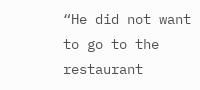“He did not want to go to the restaurant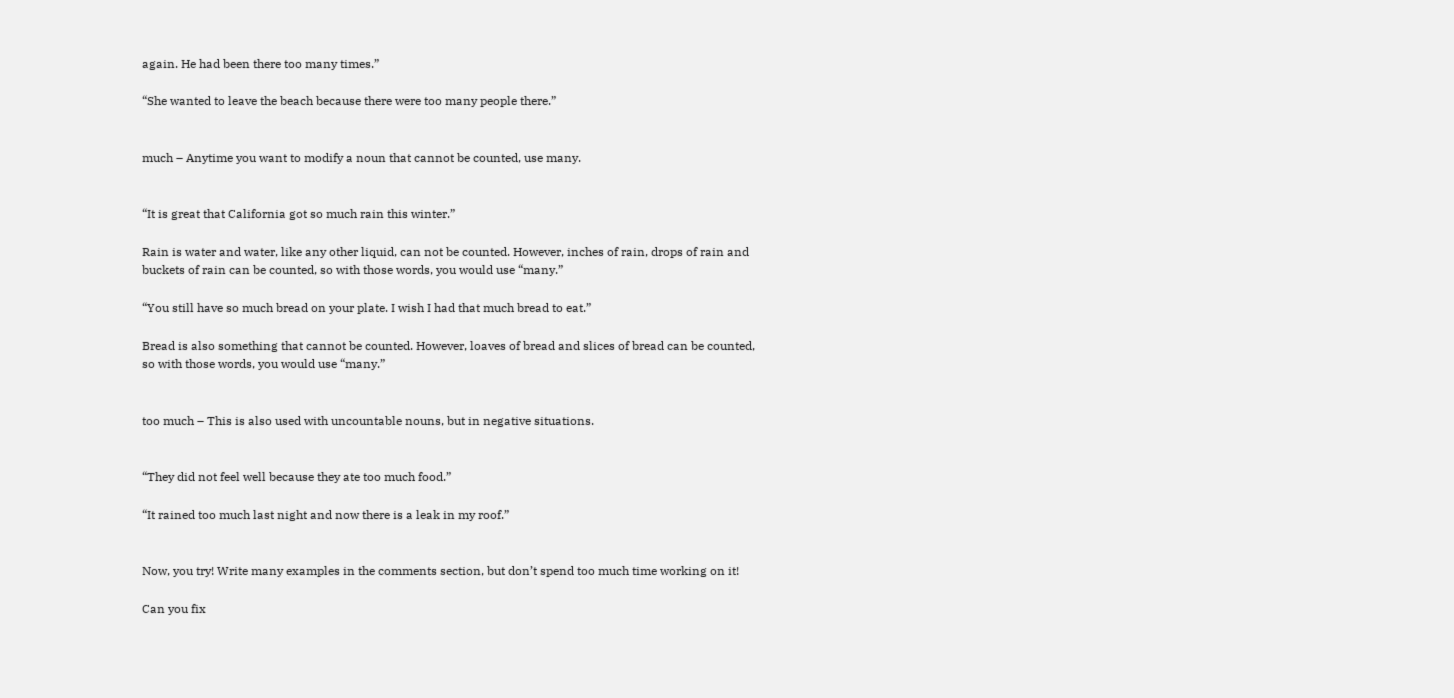again. He had been there too many times.”

“She wanted to leave the beach because there were too many people there.”


much – Anytime you want to modify a noun that cannot be counted, use many.


“It is great that California got so much rain this winter.”

Rain is water and water, like any other liquid, can not be counted. However, inches of rain, drops of rain and buckets of rain can be counted, so with those words, you would use “many.”

“You still have so much bread on your plate. I wish I had that much bread to eat.”

Bread is also something that cannot be counted. However, loaves of bread and slices of bread can be counted, so with those words, you would use “many.”


too much – This is also used with uncountable nouns, but in negative situations.


“They did not feel well because they ate too much food.”

“It rained too much last night and now there is a leak in my roof.”


Now, you try! Write many examples in the comments section, but don’t spend too much time working on it!

Can you fix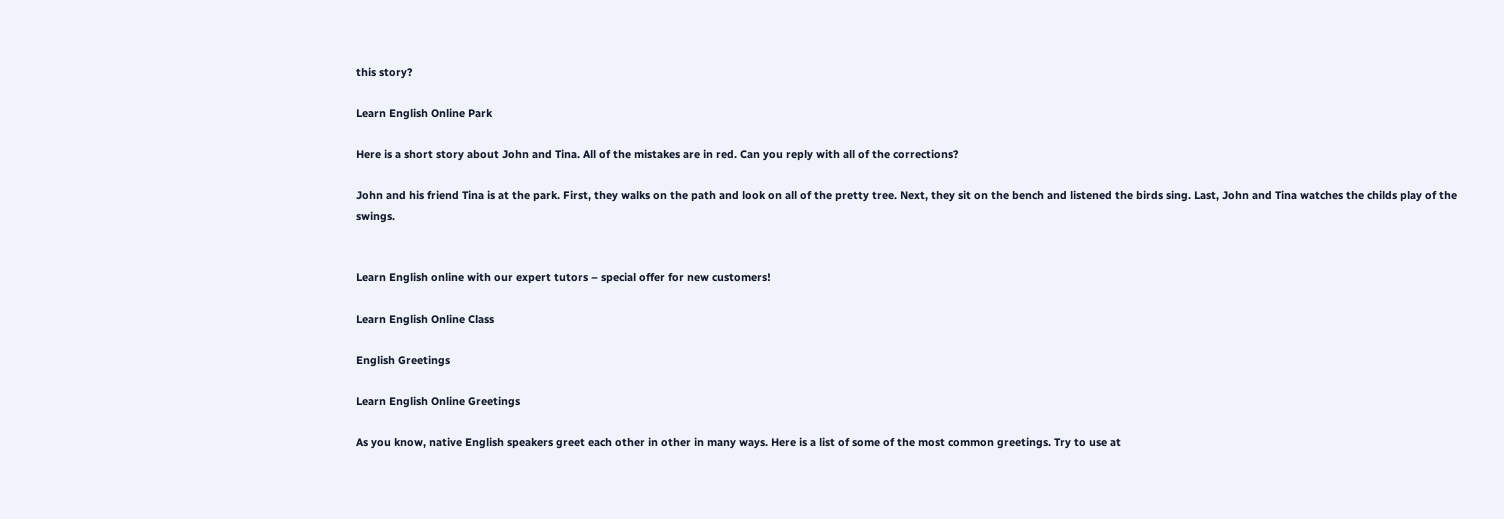this story?

Learn English Online Park

Here is a short story about John and Tina. All of the mistakes are in red. Can you reply with all of the corrections?

John and his friend Tina is at the park. First, they walks on the path and look on all of the pretty tree. Next, they sit on the bench and listened the birds sing. Last, John and Tina watches the childs play of the swings.


Learn English online with our expert tutors – special offer for new customers!

Learn English Online Class

English Greetings

Learn English Online Greetings

As you know, native English speakers greet each other in other in many ways. Here is a list of some of the most common greetings. Try to use at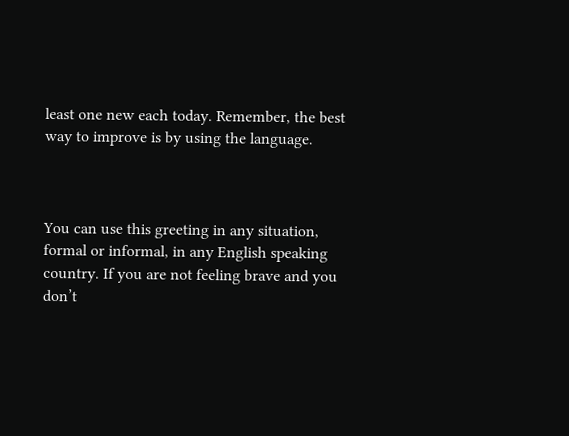least one new each today. Remember, the best way to improve is by using the language.



You can use this greeting in any situation, formal or informal, in any English speaking country. If you are not feeling brave and you don’t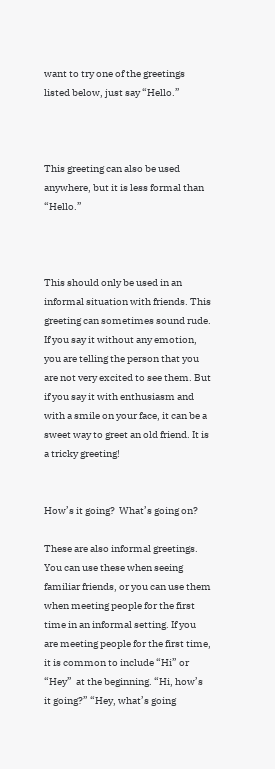want to try one of the greetings listed below, just say “Hello.”



This greeting can also be used anywhere, but it is less formal than “Hello.”



This should only be used in an informal situation with friends. This greeting can sometimes sound rude. If you say it without any emotion, you are telling the person that you are not very excited to see them. But if you say it with enthusiasm and with a smile on your face, it can be a sweet way to greet an old friend. It is a tricky greeting!


How’s it going?  What’s going on?

These are also informal greetings. You can use these when seeing familiar friends, or you can use them when meeting people for the first time in an informal setting. If you are meeting people for the first time, it is common to include “Hi” or “Hey”  at the beginning. “Hi, how’s it going?” “Hey, what’s going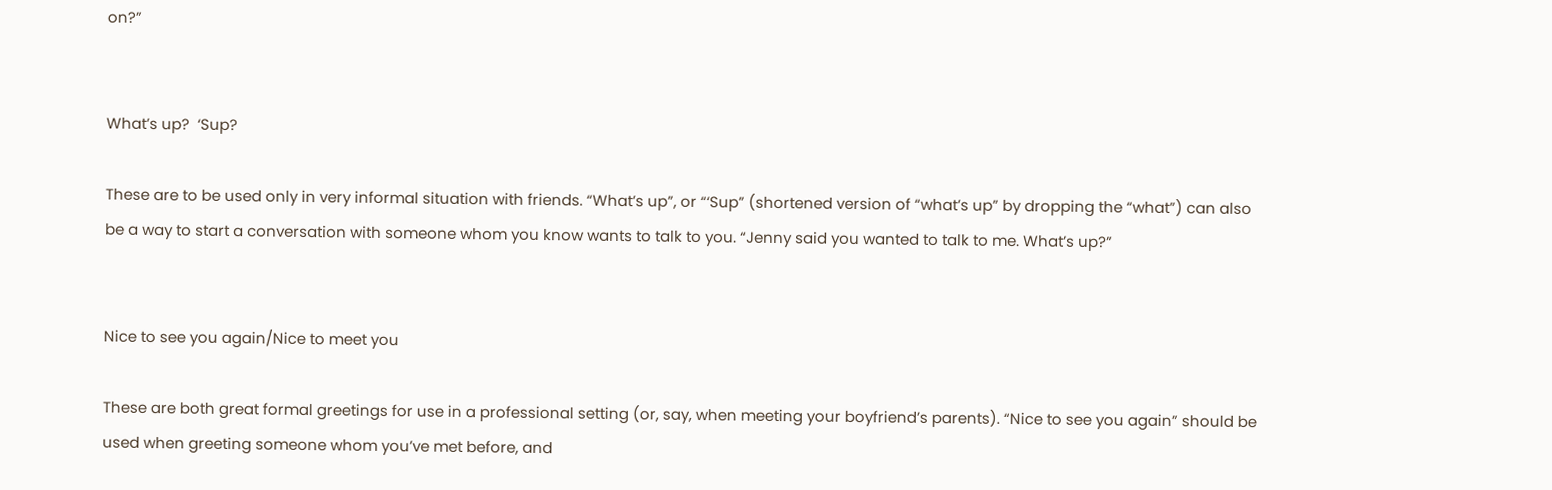on?”


What’s up?  ‘Sup?

These are to be used only in very informal situation with friends. “What’s up”, or “‘Sup” (shortened version of “what’s up” by dropping the “what”) can also be a way to start a conversation with someone whom you know wants to talk to you. “Jenny said you wanted to talk to me. What’s up?”


Nice to see you again/Nice to meet you

These are both great formal greetings for use in a professional setting (or, say, when meeting your boyfriend’s parents). “Nice to see you again” should be used when greeting someone whom you’ve met before, and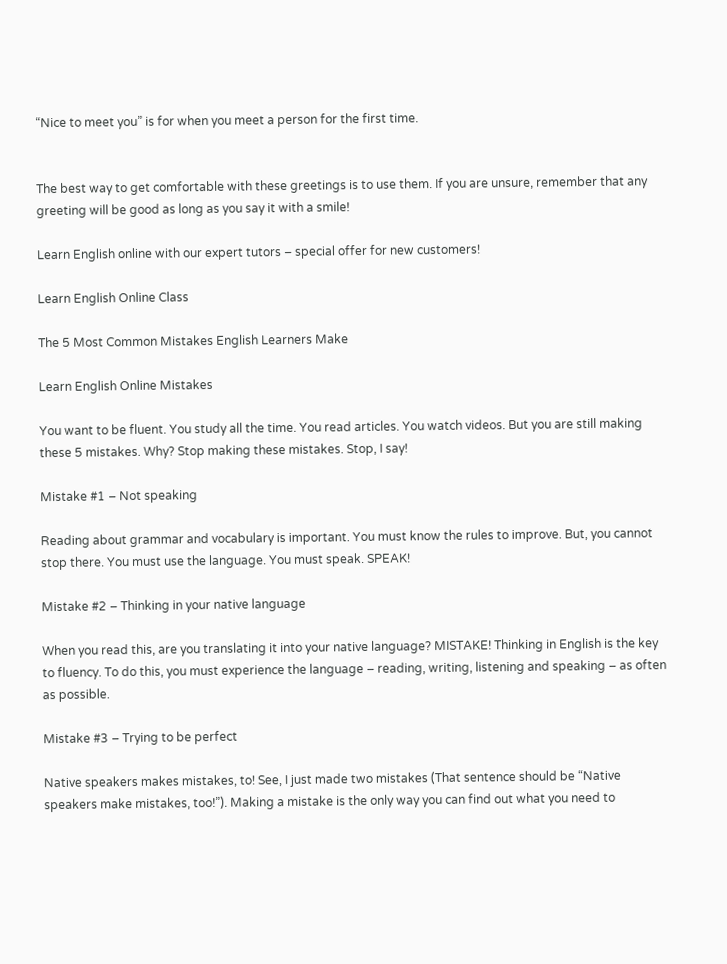“Nice to meet you” is for when you meet a person for the first time.


The best way to get comfortable with these greetings is to use them. If you are unsure, remember that any greeting will be good as long as you say it with a smile!

Learn English online with our expert tutors – special offer for new customers!

Learn English Online Class

The 5 Most Common Mistakes English Learners Make

Learn English Online Mistakes

You want to be fluent. You study all the time. You read articles. You watch videos. But you are still making these 5 mistakes. Why? Stop making these mistakes. Stop, I say!

Mistake #1 – Not speaking

Reading about grammar and vocabulary is important. You must know the rules to improve. But, you cannot stop there. You must use the language. You must speak. SPEAK!

Mistake #2 – Thinking in your native language

When you read this, are you translating it into your native language? MISTAKE! Thinking in English is the key to fluency. To do this, you must experience the language – reading, writing, listening and speaking – as often as possible.

Mistake #3 – Trying to be perfect

Native speakers makes mistakes, to! See, I just made two mistakes (That sentence should be “Native speakers make mistakes, too!”). Making a mistake is the only way you can find out what you need to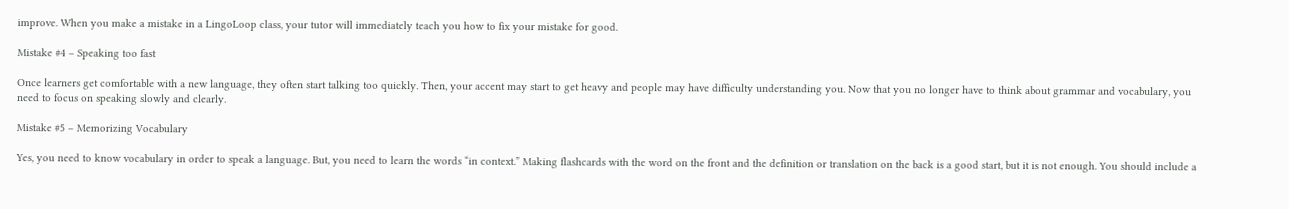improve. When you make a mistake in a LingoLoop class, your tutor will immediately teach you how to fix your mistake for good.

Mistake #4 – Speaking too fast

Once learners get comfortable with a new language, they often start talking too quickly. Then, your accent may start to get heavy and people may have difficulty understanding you. Now that you no longer have to think about grammar and vocabulary, you need to focus on speaking slowly and clearly.

Mistake #5 – Memorizing Vocabulary

Yes, you need to know vocabulary in order to speak a language. But, you need to learn the words “in context.” Making flashcards with the word on the front and the definition or translation on the back is a good start, but it is not enough. You should include a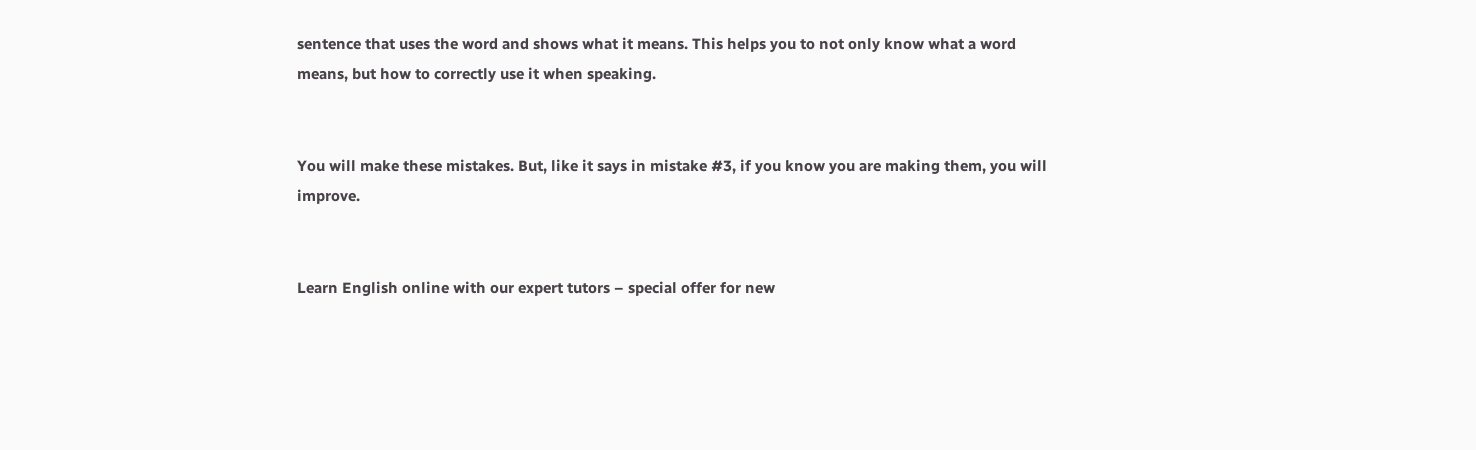sentence that uses the word and shows what it means. This helps you to not only know what a word means, but how to correctly use it when speaking.


You will make these mistakes. But, like it says in mistake #3, if you know you are making them, you will improve.


Learn English online with our expert tutors – special offer for new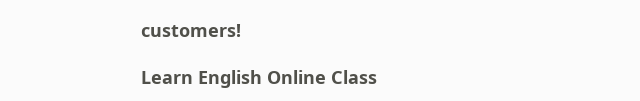customers!

Learn English Online Class